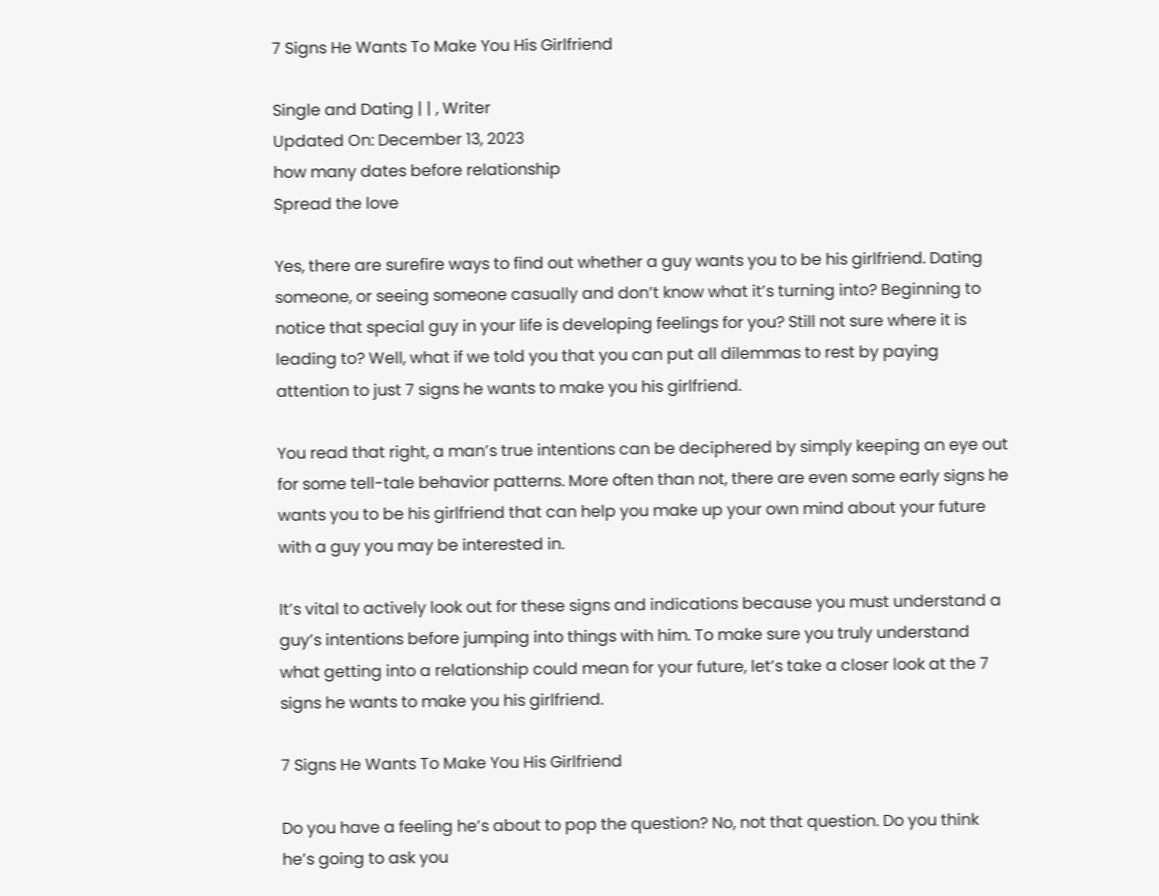7 Signs He Wants To Make You His Girlfriend

Single and Dating | | , Writer
Updated On: December 13, 2023
how many dates before relationship
Spread the love

Yes, there are surefire ways to find out whether a guy wants you to be his girlfriend. Dating someone, or seeing someone casually and don’t know what it’s turning into? Beginning to notice that special guy in your life is developing feelings for you? Still not sure where it is leading to? Well, what if we told you that you can put all dilemmas to rest by paying attention to just 7 signs he wants to make you his girlfriend.

You read that right, a man’s true intentions can be deciphered by simply keeping an eye out for some tell-tale behavior patterns. More often than not, there are even some early signs he wants you to be his girlfriend that can help you make up your own mind about your future with a guy you may be interested in.

It’s vital to actively look out for these signs and indications because you must understand a guy’s intentions before jumping into things with him. To make sure you truly understand what getting into a relationship could mean for your future, let’s take a closer look at the 7 signs he wants to make you his girlfriend.

7 Signs He Wants To Make You His Girlfriend

Do you have a feeling he’s about to pop the question? No, not that question. Do you think he’s going to ask you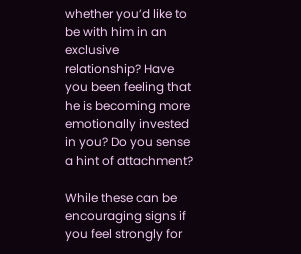whether you’d like to be with him in an exclusive relationship? Have you been feeling that he is becoming more emotionally invested in you? Do you sense a hint of attachment?

While these can be encouraging signs if you feel strongly for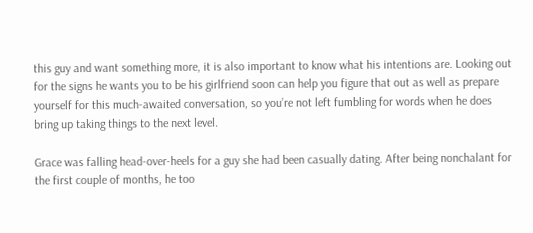this guy and want something more, it is also important to know what his intentions are. Looking out for the signs he wants you to be his girlfriend soon can help you figure that out as well as prepare yourself for this much-awaited conversation, so you’re not left fumbling for words when he does bring up taking things to the next level.

Grace was falling head-over-heels for a guy she had been casually dating. After being nonchalant for the first couple of months, he too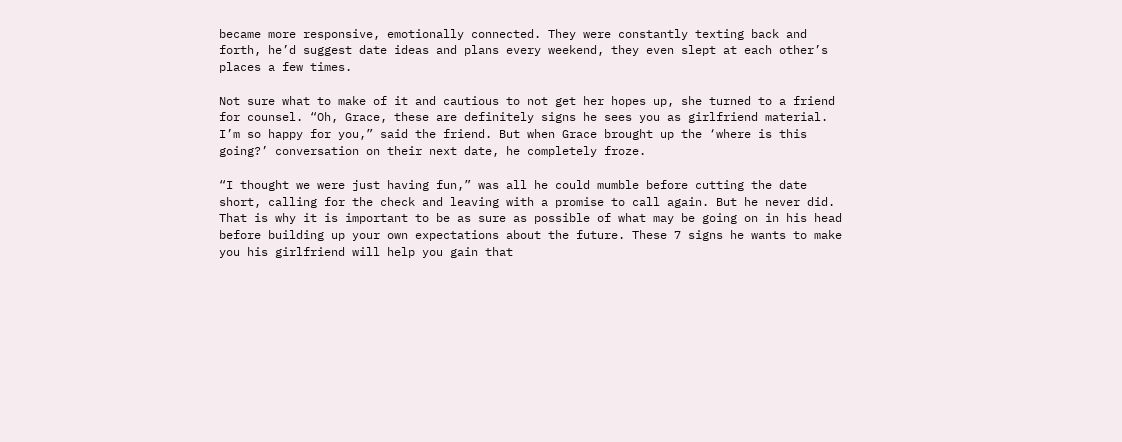became more responsive, emotionally connected. They were constantly texting back and forth, he’d suggest date ideas and plans every weekend, they even slept at each other’s places a few times.

Not sure what to make of it and cautious to not get her hopes up, she turned to a friend for counsel. “Oh, Grace, these are definitely signs he sees you as girlfriend material. I’m so happy for you,” said the friend. But when Grace brought up the ‘where is this going?’ conversation on their next date, he completely froze.

“I thought we were just having fun,” was all he could mumble before cutting the date short, calling for the check and leaving with a promise to call again. But he never did. That is why it is important to be as sure as possible of what may be going on in his head before building up your own expectations about the future. These 7 signs he wants to make you his girlfriend will help you gain that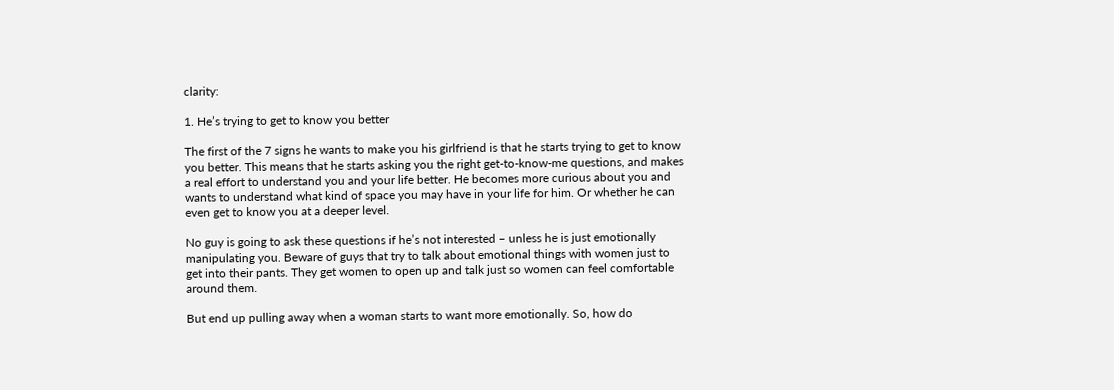clarity:

1. He’s trying to get to know you better

The first of the 7 signs he wants to make you his girlfriend is that he starts trying to get to know you better. This means that he starts asking you the right get-to-know-me questions, and makes a real effort to understand you and your life better. He becomes more curious about you and wants to understand what kind of space you may have in your life for him. Or whether he can even get to know you at a deeper level.

No guy is going to ask these questions if he’s not interested – unless he is just emotionally manipulating you. Beware of guys that try to talk about emotional things with women just to get into their pants. They get women to open up and talk just so women can feel comfortable around them.

But end up pulling away when a woman starts to want more emotionally. So, how do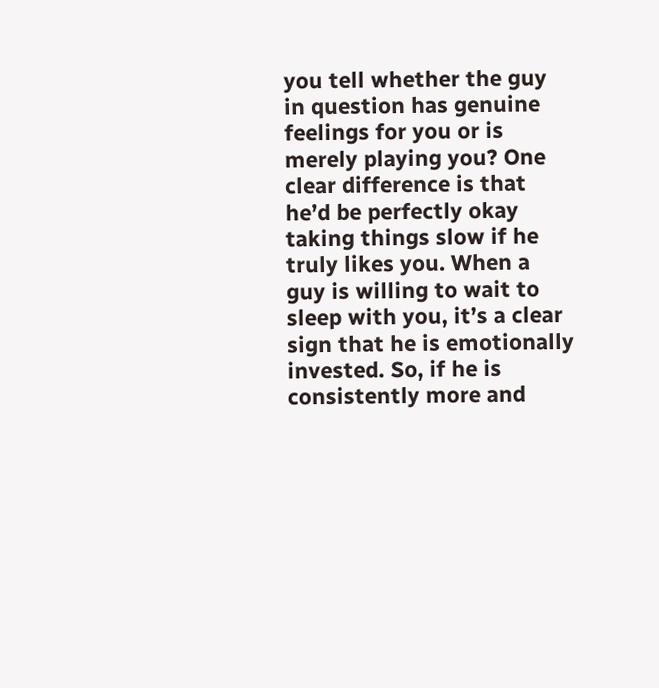you tell whether the guy in question has genuine feelings for you or is merely playing you? One clear difference is that he’d be perfectly okay taking things slow if he truly likes you. When a guy is willing to wait to sleep with you, it’s a clear sign that he is emotionally invested. So, if he is consistently more and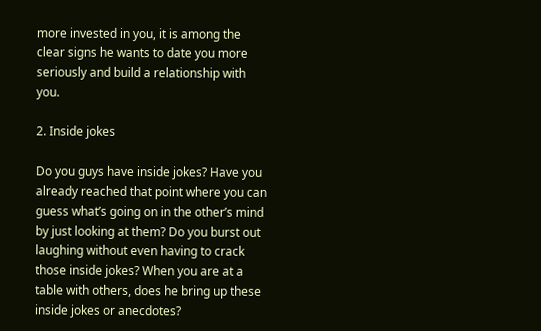more invested in you, it is among the clear signs he wants to date you more seriously and build a relationship with you.

2. Inside jokes

Do you guys have inside jokes? Have you already reached that point where you can guess what’s going on in the other’s mind by just looking at them? Do you burst out laughing without even having to crack those inside jokes? When you are at a table with others, does he bring up these inside jokes or anecdotes?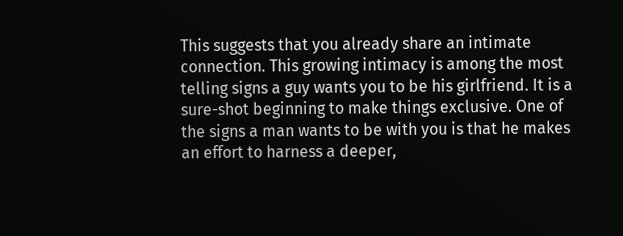This suggests that you already share an intimate connection. This growing intimacy is among the most telling signs a guy wants you to be his girlfriend. It is a sure-shot beginning to make things exclusive. One of the signs a man wants to be with you is that he makes an effort to harness a deeper,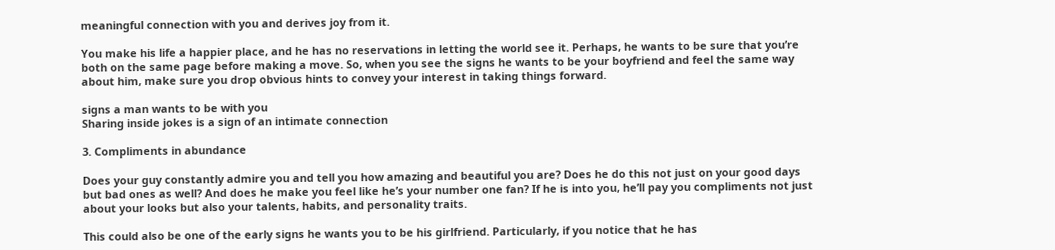meaningful connection with you and derives joy from it.

You make his life a happier place, and he has no reservations in letting the world see it. Perhaps, he wants to be sure that you’re both on the same page before making a move. So, when you see the signs he wants to be your boyfriend and feel the same way about him, make sure you drop obvious hints to convey your interest in taking things forward.

signs a man wants to be with you
Sharing inside jokes is a sign of an intimate connection

3. Compliments in abundance

Does your guy constantly admire you and tell you how amazing and beautiful you are? Does he do this not just on your good days but bad ones as well? And does he make you feel like he’s your number one fan? If he is into you, he’ll pay you compliments not just about your looks but also your talents, habits, and personality traits.

This could also be one of the early signs he wants you to be his girlfriend. Particularly, if you notice that he has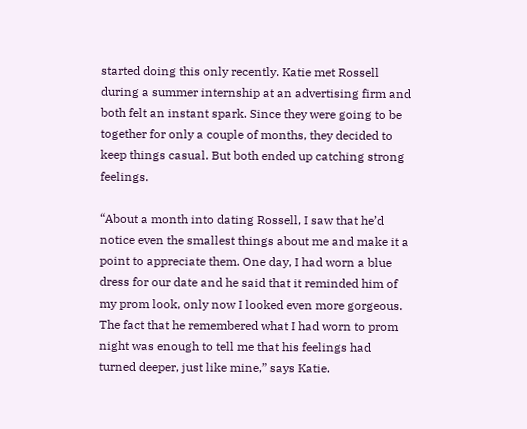started doing this only recently. Katie met Rossell during a summer internship at an advertising firm and both felt an instant spark. Since they were going to be together for only a couple of months, they decided to keep things casual. But both ended up catching strong feelings.

“About a month into dating Rossell, I saw that he’d notice even the smallest things about me and make it a point to appreciate them. One day, I had worn a blue dress for our date and he said that it reminded him of my prom look, only now I looked even more gorgeous. The fact that he remembered what I had worn to prom night was enough to tell me that his feelings had turned deeper, just like mine,” says Katie.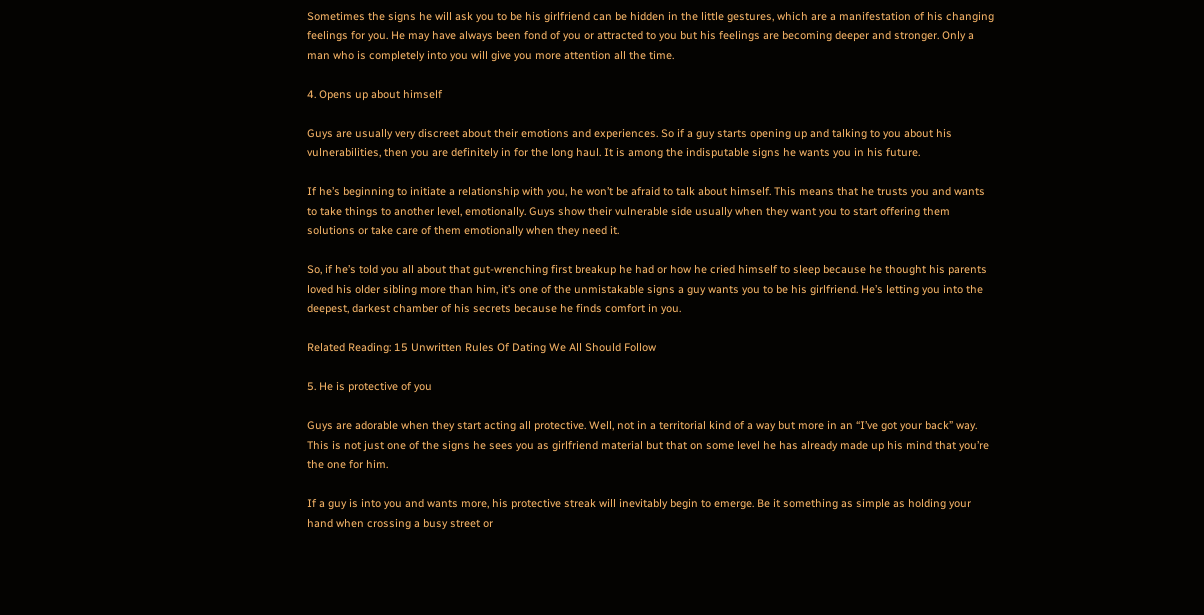Sometimes the signs he will ask you to be his girlfriend can be hidden in the little gestures, which are a manifestation of his changing feelings for you. He may have always been fond of you or attracted to you but his feelings are becoming deeper and stronger. Only a man who is completely into you will give you more attention all the time.

4. Opens up about himself

Guys are usually very discreet about their emotions and experiences. So if a guy starts opening up and talking to you about his vulnerabilities, then you are definitely in for the long haul. It is among the indisputable signs he wants you in his future.

If he’s beginning to initiate a relationship with you, he won’t be afraid to talk about himself. This means that he trusts you and wants to take things to another level, emotionally. Guys show their vulnerable side usually when they want you to start offering them solutions or take care of them emotionally when they need it.

So, if he’s told you all about that gut-wrenching first breakup he had or how he cried himself to sleep because he thought his parents loved his older sibling more than him, it’s one of the unmistakable signs a guy wants you to be his girlfriend. He’s letting you into the deepest, darkest chamber of his secrets because he finds comfort in you.

Related Reading: 15 Unwritten Rules Of Dating We All Should Follow

5. He is protective of you

Guys are adorable when they start acting all protective. Well, not in a territorial kind of a way but more in an “I’ve got your back” way. This is not just one of the signs he sees you as girlfriend material but that on some level he has already made up his mind that you’re the one for him.

If a guy is into you and wants more, his protective streak will inevitably begin to emerge. Be it something as simple as holding your hand when crossing a busy street or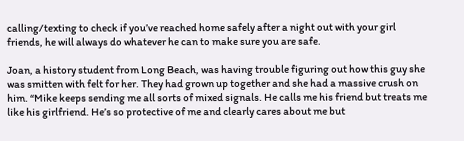calling/texting to check if you’ve reached home safely after a night out with your girl friends, he will always do whatever he can to make sure you are safe.

Joan, a history student from Long Beach, was having trouble figuring out how this guy she was smitten with felt for her. They had grown up together and she had a massive crush on him. “Mike keeps sending me all sorts of mixed signals. He calls me his friend but treats me like his girlfriend. He’s so protective of me and clearly cares about me but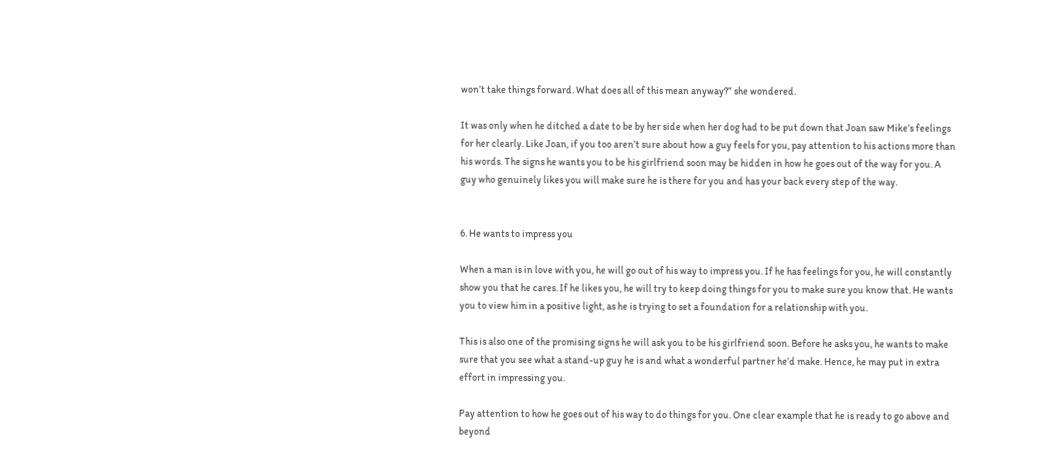won’t take things forward. What does all of this mean anyway?” she wondered.

It was only when he ditched a date to be by her side when her dog had to be put down that Joan saw Mike’s feelings for her clearly. Like Joan, if you too aren’t sure about how a guy feels for you, pay attention to his actions more than his words. The signs he wants you to be his girlfriend soon may be hidden in how he goes out of the way for you. A guy who genuinely likes you will make sure he is there for you and has your back every step of the way.


6. He wants to impress you

When a man is in love with you, he will go out of his way to impress you. If he has feelings for you, he will constantly show you that he cares. If he likes you, he will try to keep doing things for you to make sure you know that. He wants you to view him in a positive light, as he is trying to set a foundation for a relationship with you.

This is also one of the promising signs he will ask you to be his girlfriend soon. Before he asks you, he wants to make sure that you see what a stand-up guy he is and what a wonderful partner he’d make. Hence, he may put in extra effort in impressing you.

Pay attention to how he goes out of his way to do things for you. One clear example that he is ready to go above and beyond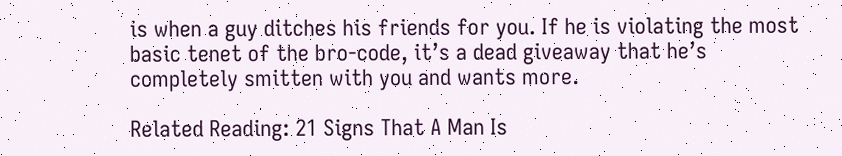is when a guy ditches his friends for you. If he is violating the most basic tenet of the bro-code, it’s a dead giveaway that he’s completely smitten with you and wants more.

Related Reading: 21 Signs That A Man Is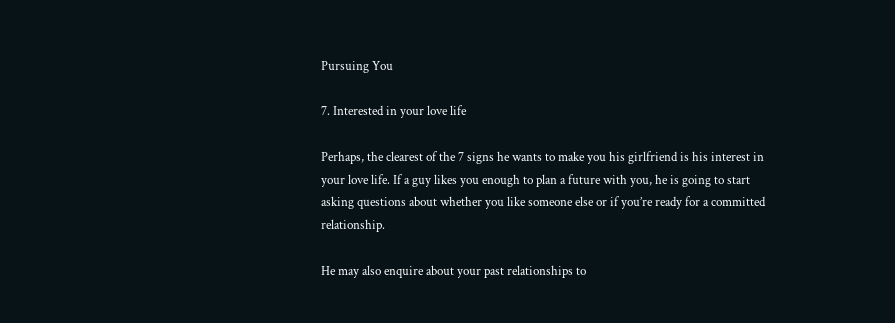Pursuing You

7. Interested in your love life

Perhaps, the clearest of the 7 signs he wants to make you his girlfriend is his interest in your love life. If a guy likes you enough to plan a future with you, he is going to start asking questions about whether you like someone else or if you’re ready for a committed relationship.

He may also enquire about your past relationships to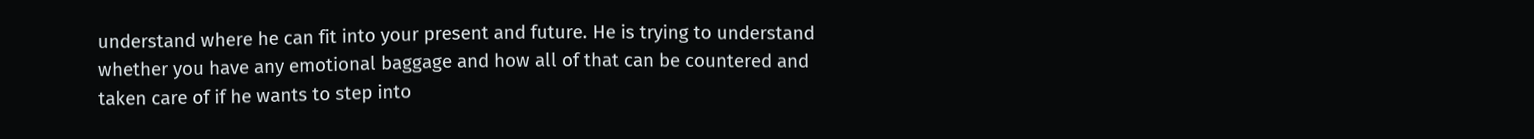understand where he can fit into your present and future. He is trying to understand whether you have any emotional baggage and how all of that can be countered and taken care of if he wants to step into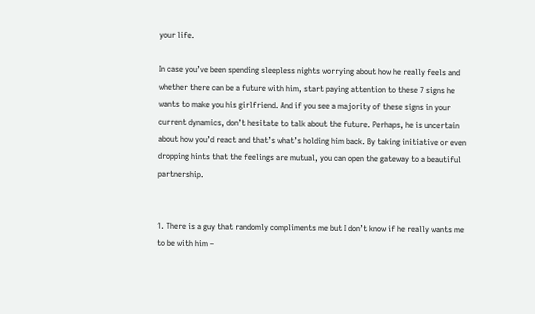your life.

In case you’ve been spending sleepless nights worrying about how he really feels and whether there can be a future with him, start paying attention to these 7 signs he wants to make you his girlfriend. And if you see a majority of these signs in your current dynamics, don’t hesitate to talk about the future. Perhaps, he is uncertain about how you’d react and that’s what’s holding him back. By taking initiative or even dropping hints that the feelings are mutual, you can open the gateway to a beautiful partnership.


1. There is a guy that randomly compliments me but I don’t know if he really wants me to be with him –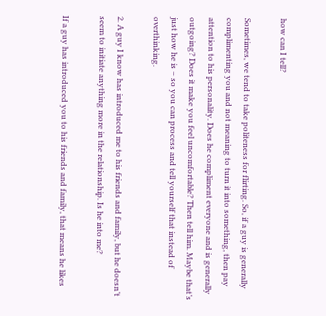how can I tell?

Sometimes, we tend to take politeness for flirting. So, if a guy is generally complimenting you and not meaning to turn it into something, then pay attention to his personality. Does he compliment everyone and is generally outgoing? Does it make you feel uncomfortable? Then tell him. Maybe that’s just how he is – so you can process and tell yourself that instead of overthinking.

2. A guy I know has introduced me to his friends and family, but he doesn’t seem to initiate anything more in the relationship. Is he into me?

If a guy has introduced you to his friends and family, that means he likes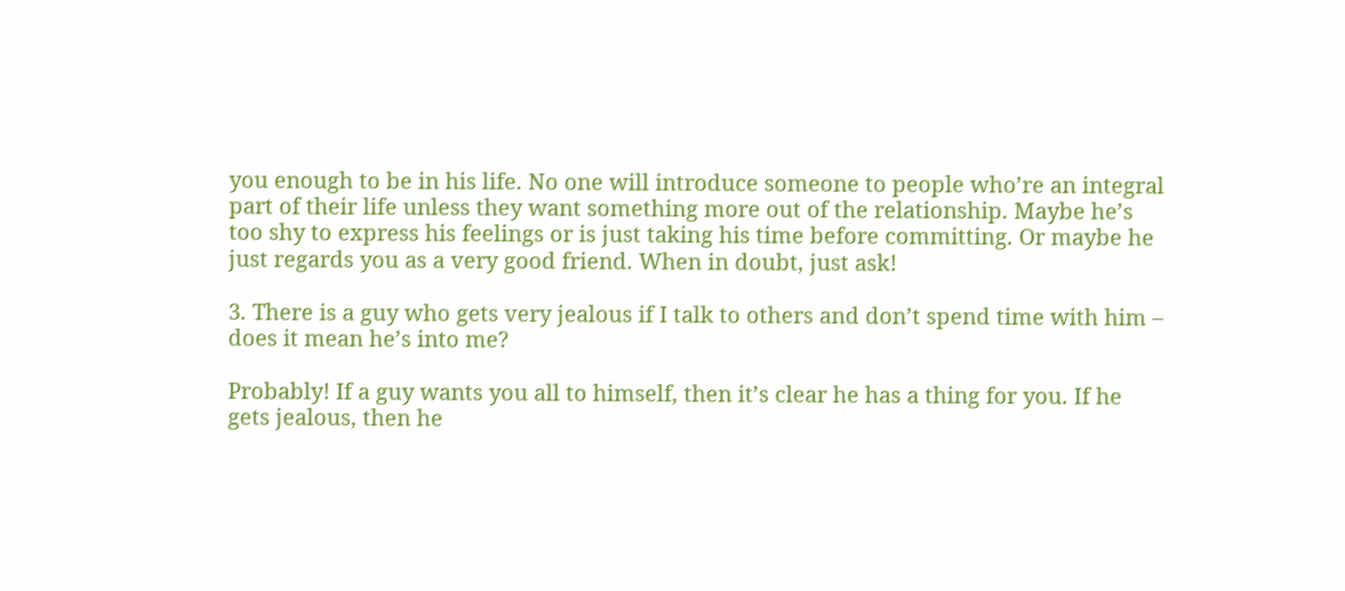you enough to be in his life. No one will introduce someone to people who’re an integral part of their life unless they want something more out of the relationship. Maybe he’s too shy to express his feelings or is just taking his time before committing. Or maybe he just regards you as a very good friend. When in doubt, just ask!

3. There is a guy who gets very jealous if I talk to others and don’t spend time with him – does it mean he’s into me?

Probably! If a guy wants you all to himself, then it’s clear he has a thing for you. If he gets jealous, then he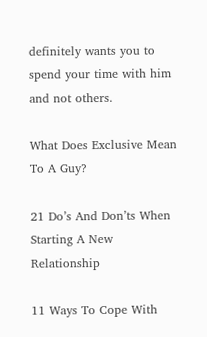definitely wants you to spend your time with him and not others.

What Does Exclusive Mean To A Guy?

21 Do’s And Don’ts When Starting A New Relationship

11 Ways To Cope With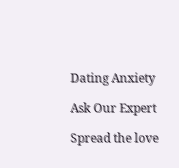Dating Anxiety

Ask Our Expert

Spread the love